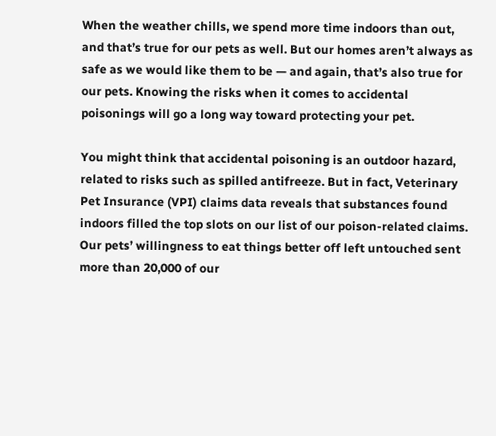When the weather chills, we spend more time indoors than out, and that’s true for our pets as well. But our homes aren’t always as safe as we would like them to be — and again, that’s also true for our pets. Knowing the risks when it comes to accidental poisonings will go a long way toward protecting your pet.

You might think that accidental poisoning is an outdoor hazard, related to risks such as spilled antifreeze. But in fact, Veterinary Pet Insurance (VPI) claims data reveals that substances found indoors filled the top slots on our list of our poison-related claims. Our pets’ willingness to eat things better off left untouched sent more than 20,000 of our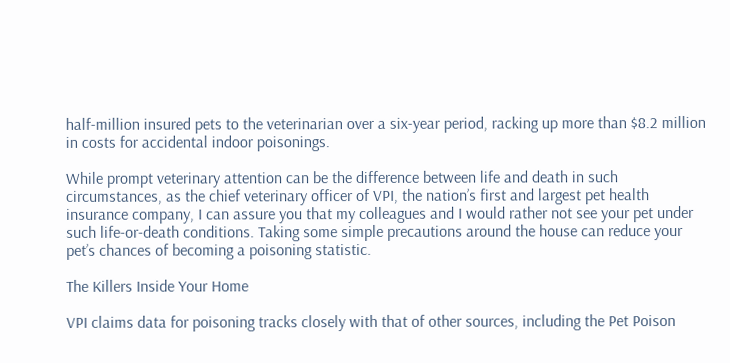half-million insured pets to the veterinarian over a six-year period, racking up more than $8.2 million in costs for accidental indoor poisonings.

While prompt veterinary attention can be the difference between life and death in such circumstances, as the chief veterinary officer of VPI, the nation’s first and largest pet health insurance company, I can assure you that my colleagues and I would rather not see your pet under such life-or-death conditions. Taking some simple precautions around the house can reduce your pet’s chances of becoming a poisoning statistic.

The Killers Inside Your Home

VPI claims data for poisoning tracks closely with that of other sources, including the Pet Poison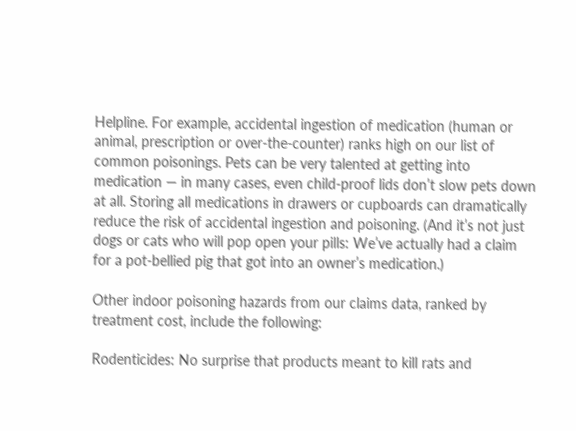Helpline. For example, accidental ingestion of medication (human or animal, prescription or over-the-counter) ranks high on our list of common poisonings. Pets can be very talented at getting into medication — in many cases, even child-proof lids don’t slow pets down at all. Storing all medications in drawers or cupboards can dramatically reduce the risk of accidental ingestion and poisoning. (And it’s not just dogs or cats who will pop open your pills: We’ve actually had a claim for a pot-bellied pig that got into an owner’s medication.)

Other indoor poisoning hazards from our claims data, ranked by treatment cost, include the following:

Rodenticides: No surprise that products meant to kill rats and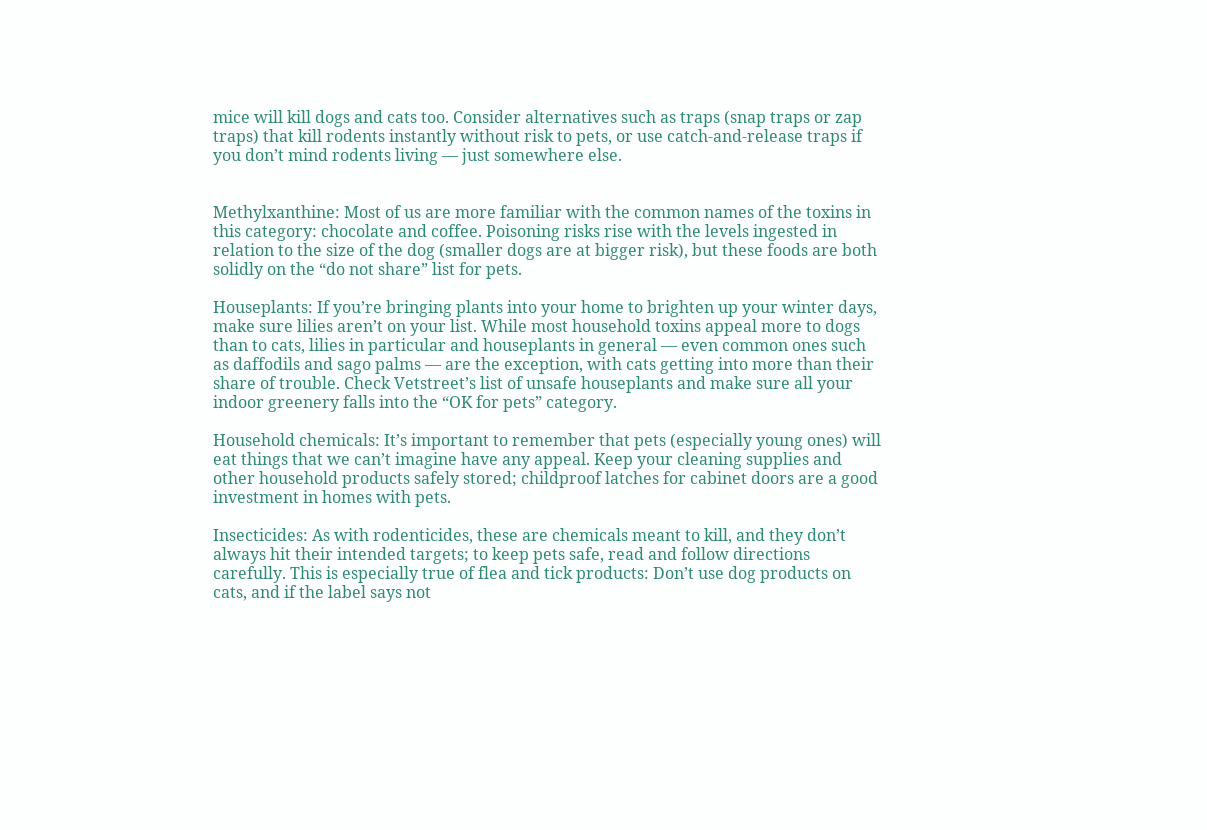mice will kill dogs and cats too. Consider alternatives such as traps (snap traps or zap traps) that kill rodents instantly without risk to pets, or use catch-and-release traps if you don’t mind rodents living — just somewhere else.


Methylxanthine: Most of us are more familiar with the common names of the toxins in this category: chocolate and coffee. Poisoning risks rise with the levels ingested in relation to the size of the dog (smaller dogs are at bigger risk), but these foods are both solidly on the “do not share” list for pets.

Houseplants: If you’re bringing plants into your home to brighten up your winter days, make sure lilies aren’t on your list. While most household toxins appeal more to dogs than to cats, lilies in particular and houseplants in general — even common ones such as daffodils and sago palms — are the exception, with cats getting into more than their share of trouble. Check Vetstreet’s list of unsafe houseplants and make sure all your indoor greenery falls into the “OK for pets” category.

Household chemicals: It’s important to remember that pets (especially young ones) will eat things that we can’t imagine have any appeal. Keep your cleaning supplies and other household products safely stored; childproof latches for cabinet doors are a good investment in homes with pets.

Insecticides: As with rodenticides, these are chemicals meant to kill, and they don’t always hit their intended targets; to keep pets safe, read and follow directions carefully. This is especially true of flea and tick products: Don’t use dog products on cats, and if the label says not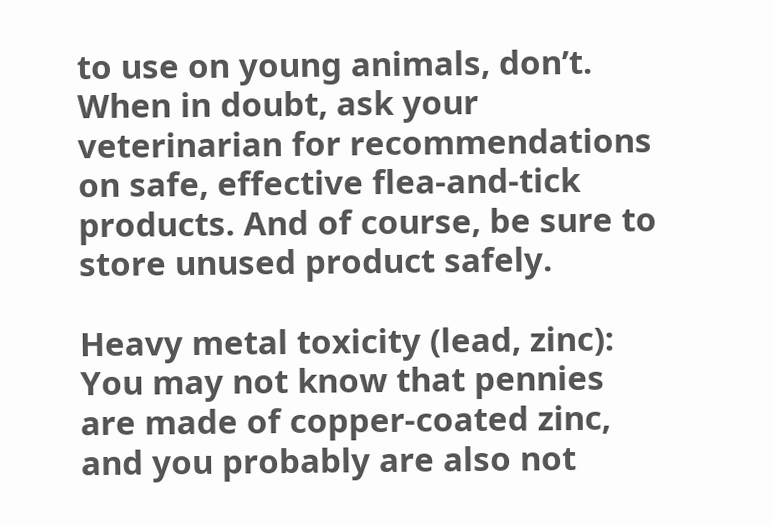to use on young animals, don’t. When in doubt, ask your veterinarian for recommendations on safe, effective flea-and-tick products. And of course, be sure to store unused product safely.

Heavy metal toxicity (lead, zinc): You may not know that pennies are made of copper-coated zinc, and you probably are also not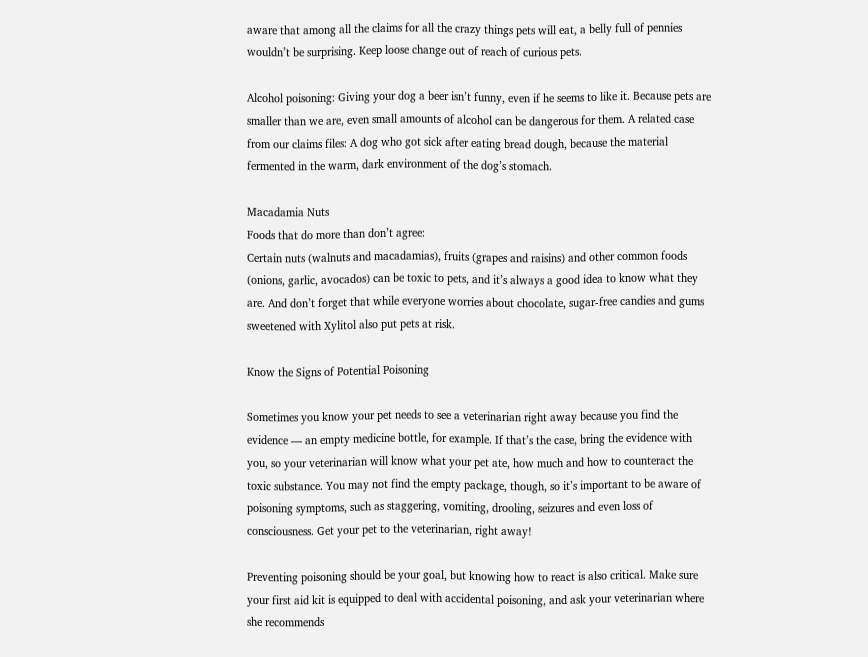aware that among all the claims for all the crazy things pets will eat, a belly full of pennies wouldn’t be surprising. Keep loose change out of reach of curious pets.

Alcohol poisoning: Giving your dog a beer isn’t funny, even if he seems to like it. Because pets are smaller than we are, even small amounts of alcohol can be dangerous for them. A related case from our claims files: A dog who got sick after eating bread dough, because the material fermented in the warm, dark environment of the dog’s stomach.

Macadamia Nuts
Foods that do more than don’t agree:
Certain nuts (walnuts and macadamias), fruits (grapes and raisins) and other common foods (onions, garlic, avocados) can be toxic to pets, and it’s always a good idea to know what they are. And don’t forget that while everyone worries about chocolate, sugar-free candies and gums sweetened with Xylitol also put pets at risk.

Know the Signs of Potential Poisoning

Sometimes you know your pet needs to see a veterinarian right away because you find the evidence — an empty medicine bottle, for example. If that’s the case, bring the evidence with you, so your veterinarian will know what your pet ate, how much and how to counteract the toxic substance. You may not find the empty package, though, so it’s important to be aware of poisoning symptoms, such as staggering, vomiting, drooling, seizures and even loss of consciousness. Get your pet to the veterinarian, right away!

Preventing poisoning should be your goal, but knowing how to react is also critical. Make sure your first aid kit is equipped to deal with accidental poisoning, and ask your veterinarian where she recommends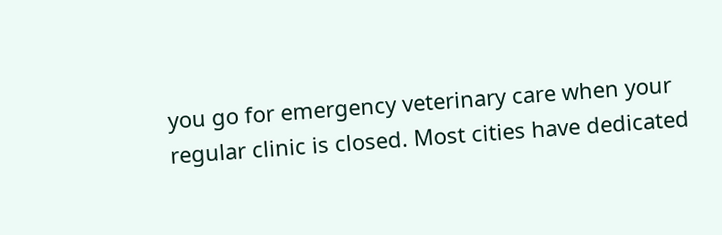you go for emergency veterinary care when your regular clinic is closed. Most cities have dedicated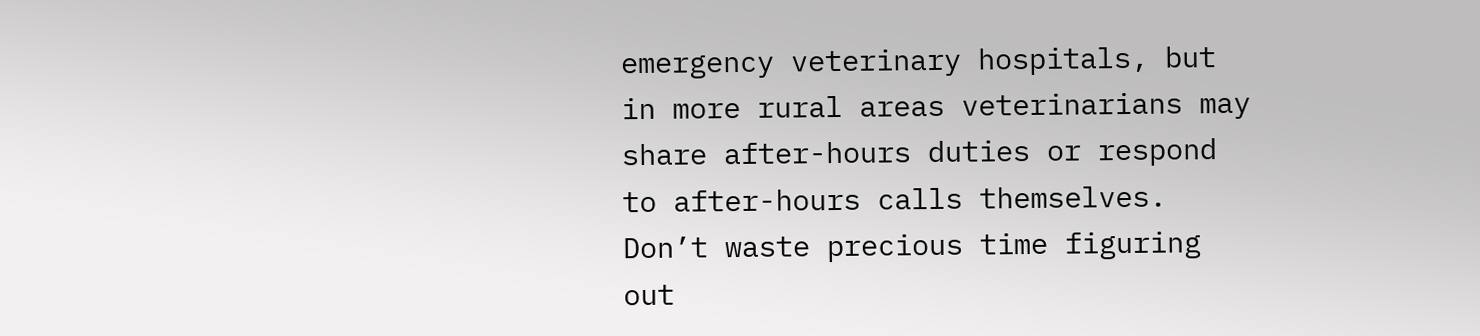emergency veterinary hospitals, but in more rural areas veterinarians may share after-hours duties or respond to after-hours calls themselves. Don’t waste precious time figuring out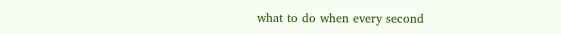what to do when every second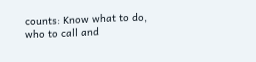counts: Know what to do, who to call and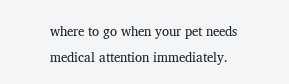where to go when your pet needs medical attention immediately.